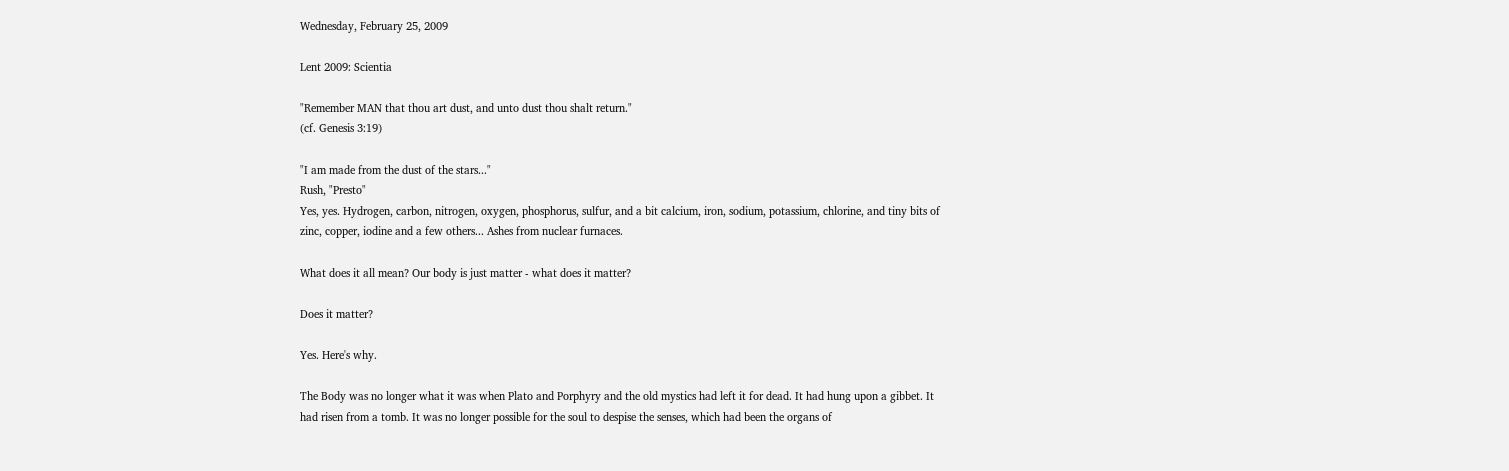Wednesday, February 25, 2009

Lent 2009: Scientia

"Remember MAN that thou art dust, and unto dust thou shalt return."
(cf. Genesis 3:19)

"I am made from the dust of the stars..."
Rush, "Presto"
Yes, yes. Hydrogen, carbon, nitrogen, oxygen, phosphorus, sulfur, and a bit calcium, iron, sodium, potassium, chlorine, and tiny bits of zinc, copper, iodine and a few others... Ashes from nuclear furnaces.

What does it all mean? Our body is just matter - what does it matter?

Does it matter?

Yes. Here's why.

The Body was no longer what it was when Plato and Porphyry and the old mystics had left it for dead. It had hung upon a gibbet. It had risen from a tomb. It was no longer possible for the soul to despise the senses, which had been the organs of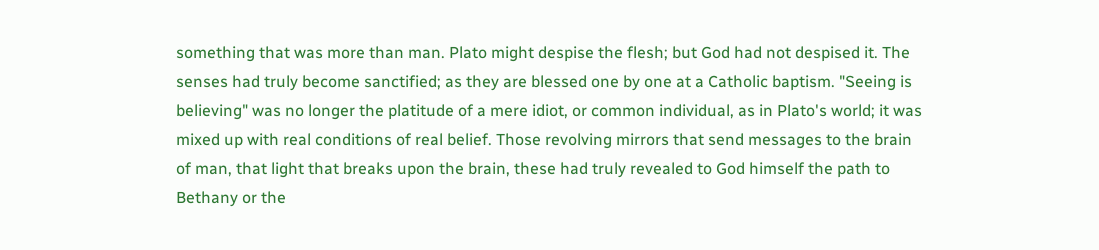something that was more than man. Plato might despise the flesh; but God had not despised it. The senses had truly become sanctified; as they are blessed one by one at a Catholic baptism. "Seeing is believing" was no longer the platitude of a mere idiot, or common individual, as in Plato's world; it was mixed up with real conditions of real belief. Those revolving mirrors that send messages to the brain of man, that light that breaks upon the brain, these had truly revealed to God himself the path to Bethany or the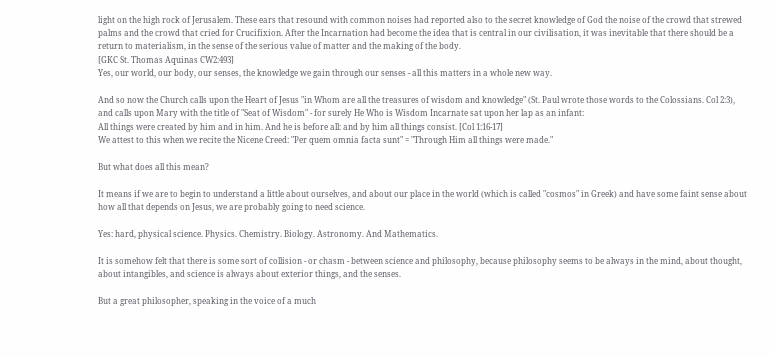light on the high rock of Jerusalem. These ears that resound with common noises had reported also to the secret knowledge of God the noise of the crowd that strewed palms and the crowd that cried for Crucifixion. After the Incarnation had become the idea that is central in our civilisation, it was inevitable that there should be a return to materialism, in the sense of the serious value of matter and the making of the body.
[GKC St. Thomas Aquinas CW2:493]
Yes, our world, our body, our senses, the knowledge we gain through our senses - all this matters in a whole new way.

And so now the Church calls upon the Heart of Jesus "in Whom are all the treasures of wisdom and knowledge" (St. Paul wrote those words to the Colossians. Col 2:3), and calls upon Mary with the title of "Seat of Wisdom" - for surely He Who is Wisdom Incarnate sat upon her lap as an infant:
All things were created by him and in him. And he is before all: and by him all things consist. [Col 1:16-17]
We attest to this when we recite the Nicene Creed: "Per quem omnia facta sunt" = "Through Him all things were made."

But what does all this mean?

It means if we are to begin to understand a little about ourselves, and about our place in the world (which is called "cosmos" in Greek) and have some faint sense about how all that depends on Jesus, we are probably going to need science.

Yes: hard, physical science. Physics. Chemistry. Biology. Astronomy. And Mathematics.

It is somehow felt that there is some sort of collision - or chasm - between science and philosophy, because philosophy seems to be always in the mind, about thought, about intangibles, and science is always about exterior things, and the senses.

But a great philosopher, speaking in the voice of a much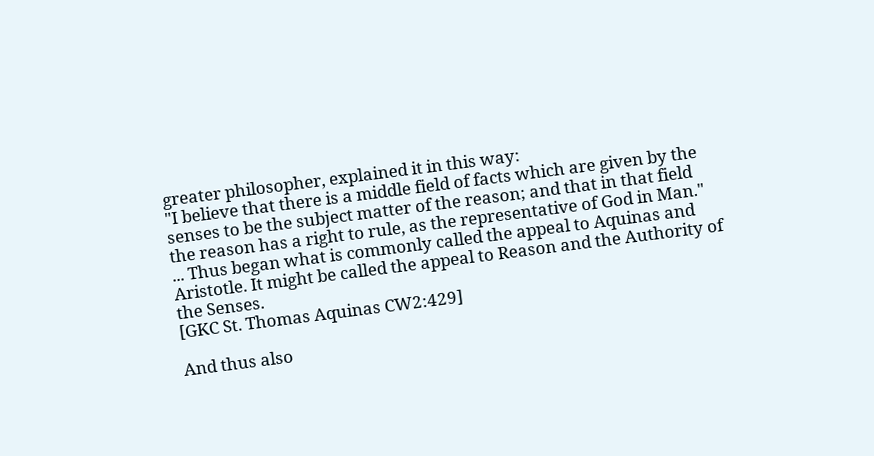greater philosopher, explained it in this way:
"I believe that there is a middle field of facts which are given by the senses to be the subject matter of the reason; and that in that field the reason has a right to rule, as the representative of God in Man." ... Thus began what is commonly called the appeal to Aquinas and Aristotle. It might be called the appeal to Reason and the Authority of the Senses.
[GKC St. Thomas Aquinas CW2:429]

And thus also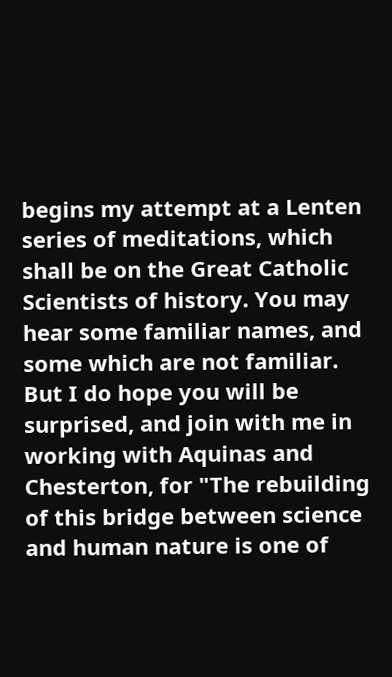begins my attempt at a Lenten series of meditations, which shall be on the Great Catholic Scientists of history. You may hear some familiar names, and some which are not familiar. But I do hope you will be surprised, and join with me in working with Aquinas and Chesterton, for "The rebuilding of this bridge between science and human nature is one of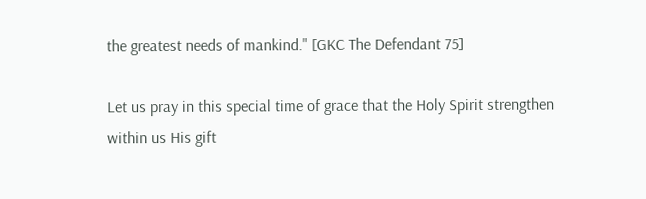the greatest needs of mankind." [GKC The Defendant 75]

Let us pray in this special time of grace that the Holy Spirit strengthen within us His gift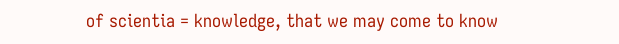of scientia = knowledge, that we may come to know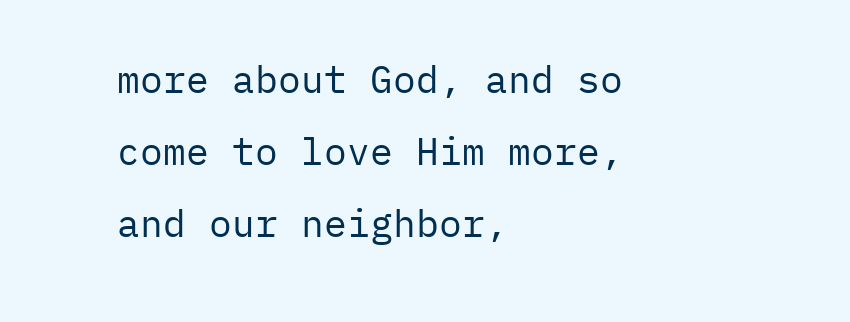more about God, and so come to love Him more, and our neighbor,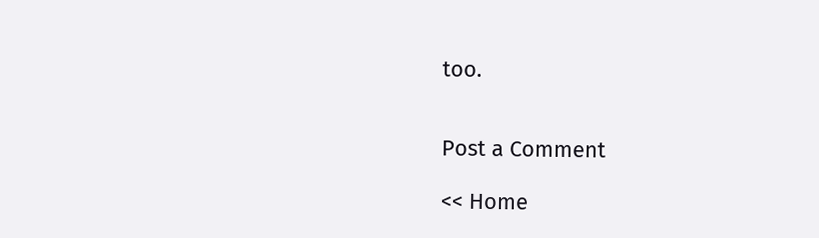too.


Post a Comment

<< Home